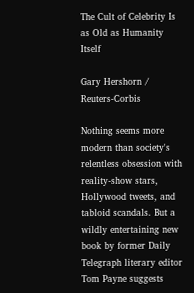The Cult of Celebrity Is as Old as Humanity Itself

Gary Hershorn / Reuters-Corbis

Nothing seems more modern than society's relentless obsession with reality-show stars, Hollywood tweets, and tabloid scandals. But a wildly entertaining new book by former Daily Telegraph literary editor Tom Payne suggests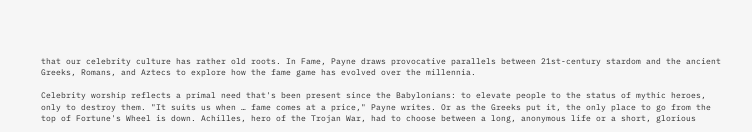that our celebrity culture has rather old roots. In Fame, Payne draws provocative parallels between 21st-century stardom and the ancient Greeks, Romans, and Aztecs to explore how the fame game has evolved over the millennia.

Celebrity worship reflects a primal need that's been present since the Babylonians: to elevate people to the status of mythic heroes, only to destroy them. "It suits us when … fame comes at a price," Payne writes. Or as the Greeks put it, the only place to go from the top of Fortune's Wheel is down. Achilles, hero of the Trojan War, had to choose between a long, anonymous life or a short, glorious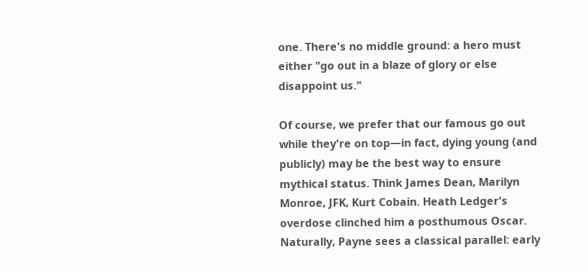one. There's no middle ground: a hero must either "go out in a blaze of glory or else disappoint us."

Of course, we prefer that our famous go out while they're on top—in fact, dying young (and publicly) may be the best way to ensure mythical status. Think James Dean, Marilyn Monroe, JFK, Kurt Cobain. Heath Ledger's overdose clinched him a posthumous Oscar. Naturally, Payne sees a classical parallel: early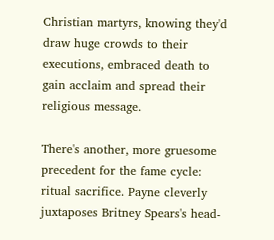Christian martyrs, knowing they'd draw huge crowds to their executions, embraced death to gain acclaim and spread their religious message.

There's another, more gruesome precedent for the fame cycle: ritual sacrifice. Payne cleverly juxtaposes Britney Spears's head-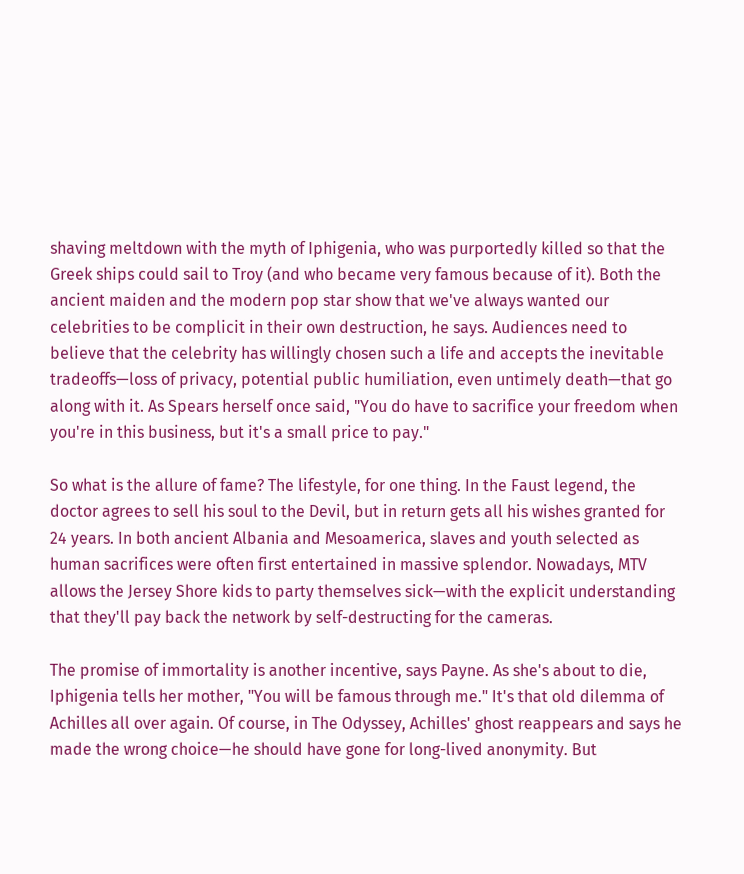shaving meltdown with the myth of Iphigenia, who was purportedly killed so that the Greek ships could sail to Troy (and who became very famous because of it). Both the ancient maiden and the modern pop star show that we've always wanted our celebrities to be complicit in their own destruction, he says. Audiences need to believe that the celebrity has willingly chosen such a life and accepts the inevitable tradeoffs—loss of privacy, potential public humiliation, even untimely death—that go along with it. As Spears herself once said, "You do have to sacrifice your freedom when you're in this business, but it's a small price to pay."

So what is the allure of fame? The lifestyle, for one thing. In the Faust legend, the doctor agrees to sell his soul to the Devil, but in return gets all his wishes granted for 24 years. In both ancient Albania and Mesoamerica, slaves and youth selected as human sacrifices were often first entertained in massive splendor. Nowadays, MTV allows the Jersey Shore kids to party themselves sick—with the explicit understanding that they'll pay back the network by self-destructing for the cameras.

The promise of immortality is another incentive, says Payne. As she's about to die, Iphigenia tells her mother, "You will be famous through me." It's that old dilemma of Achilles all over again. Of course, in The Odyssey, Achilles' ghost reappears and says he made the wrong choice—he should have gone for long-lived anonymity. But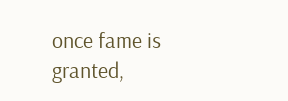once fame is granted,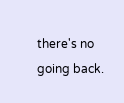there's no going back.